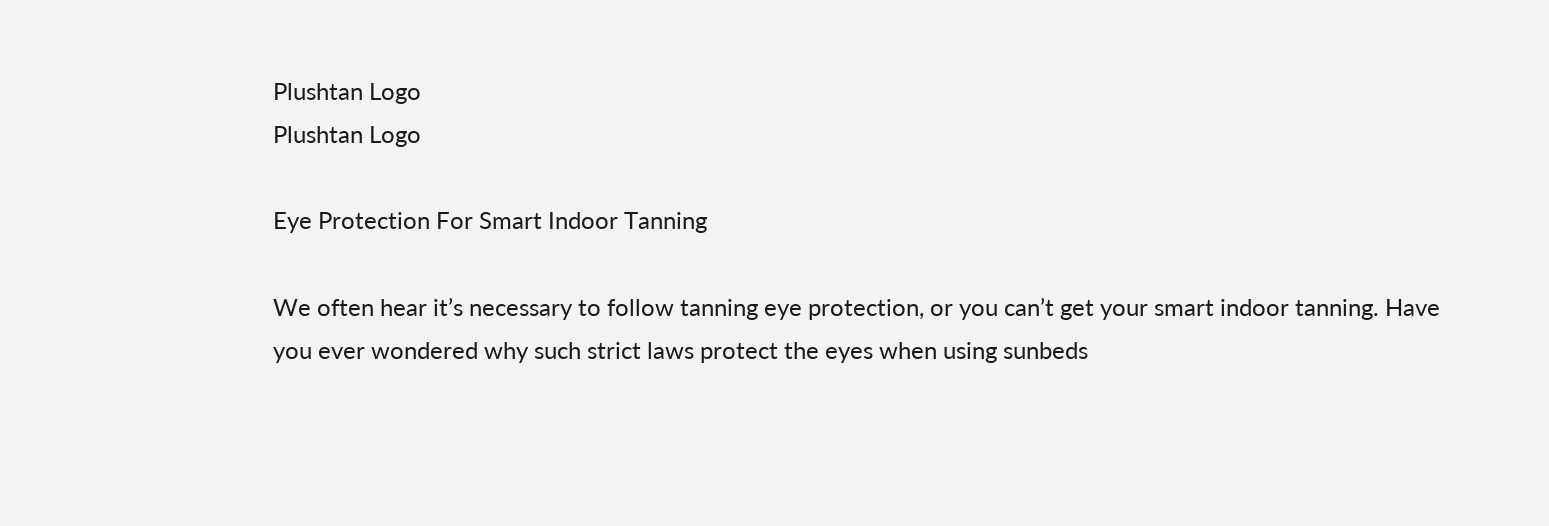Plushtan Logo
Plushtan Logo

Eye Protection For Smart Indoor Tanning

We often hear it’s necessary to follow tanning eye protection, or you can’t get your smart indoor tanning. Have you ever wondered why such strict laws protect the eyes when using sunbeds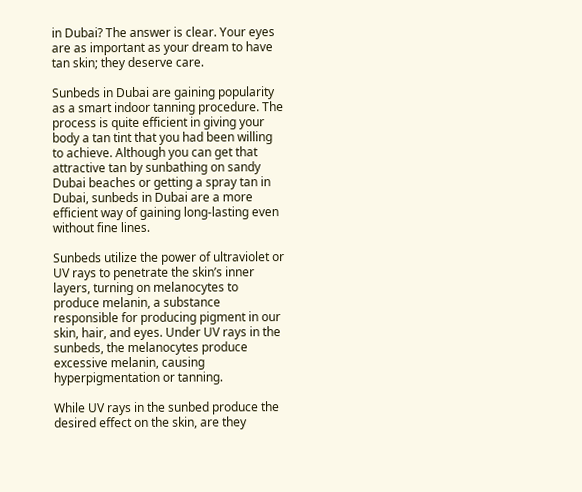in Dubai? The answer is clear. Your eyes are as important as your dream to have tan skin; they deserve care.

Sunbeds in Dubai are gaining popularity as a smart indoor tanning procedure. The process is quite efficient in giving your body a tan tint that you had been willing to achieve. Although you can get that attractive tan by sunbathing on sandy Dubai beaches or getting a spray tan in Dubai, sunbeds in Dubai are a more efficient way of gaining long-lasting even without fine lines.

Sunbeds utilize the power of ultraviolet or UV rays to penetrate the skin’s inner layers, turning on melanocytes to produce melanin, a substance responsible for producing pigment in our skin, hair, and eyes. Under UV rays in the sunbeds, the melanocytes produce excessive melanin, causing hyperpigmentation or tanning.

While UV rays in the sunbed produce the desired effect on the skin, are they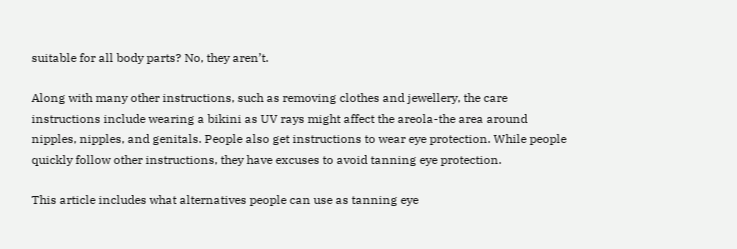suitable for all body parts? No, they aren’t.

Along with many other instructions, such as removing clothes and jewellery, the care instructions include wearing a bikini as UV rays might affect the areola-the area around nipples, nipples, and genitals. People also get instructions to wear eye protection. While people quickly follow other instructions, they have excuses to avoid tanning eye protection.

This article includes what alternatives people can use as tanning eye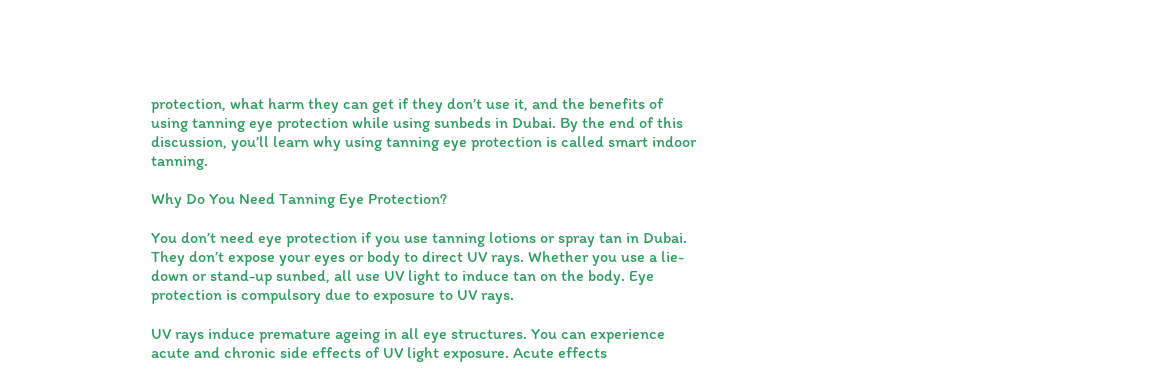protection, what harm they can get if they don’t use it, and the benefits of using tanning eye protection while using sunbeds in Dubai. By the end of this discussion, you’ll learn why using tanning eye protection is called smart indoor tanning.

Why Do You Need Tanning Eye Protection?

You don’t need eye protection if you use tanning lotions or spray tan in Dubai. They don’t expose your eyes or body to direct UV rays. Whether you use a lie-down or stand-up sunbed, all use UV light to induce tan on the body. Eye protection is compulsory due to exposure to UV rays.

UV rays induce premature ageing in all eye structures. You can experience acute and chronic side effects of UV light exposure. Acute effects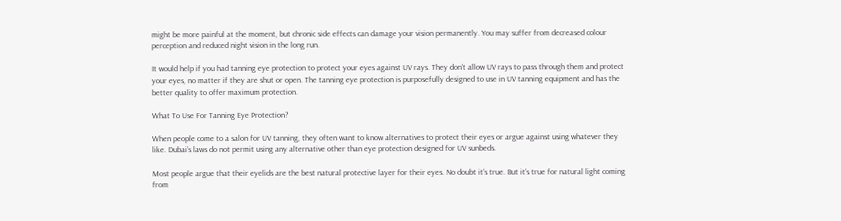might be more painful at the moment, but chronic side effects can damage your vision permanently. You may suffer from decreased colour perception and reduced night vision in the long run.

It would help if you had tanning eye protection to protect your eyes against UV rays. They don’t allow UV rays to pass through them and protect your eyes, no matter if they are shut or open. The tanning eye protection is purposefully designed to use in UV tanning equipment and has the better quality to offer maximum protection.

What To Use For Tanning Eye Protection?

When people come to a salon for UV tanning, they often want to know alternatives to protect their eyes or argue against using whatever they like. Dubai’s laws do not permit using any alternative other than eye protection designed for UV sunbeds.

Most people argue that their eyelids are the best natural protective layer for their eyes. No doubt it’s true. But it’s true for natural light coming from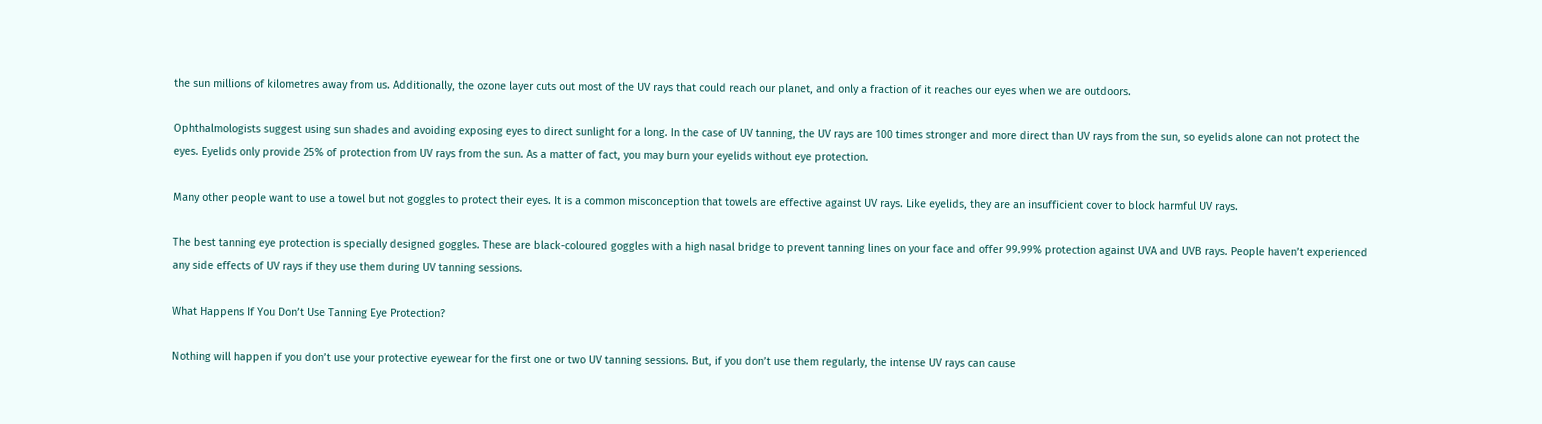the sun millions of kilometres away from us. Additionally, the ozone layer cuts out most of the UV rays that could reach our planet, and only a fraction of it reaches our eyes when we are outdoors.

Ophthalmologists suggest using sun shades and avoiding exposing eyes to direct sunlight for a long. In the case of UV tanning, the UV rays are 100 times stronger and more direct than UV rays from the sun, so eyelids alone can not protect the eyes. Eyelids only provide 25% of protection from UV rays from the sun. As a matter of fact, you may burn your eyelids without eye protection.

Many other people want to use a towel but not goggles to protect their eyes. It is a common misconception that towels are effective against UV rays. Like eyelids, they are an insufficient cover to block harmful UV rays.

The best tanning eye protection is specially designed goggles. These are black-coloured goggles with a high nasal bridge to prevent tanning lines on your face and offer 99.99% protection against UVA and UVB rays. People haven’t experienced any side effects of UV rays if they use them during UV tanning sessions.

What Happens If You Don’t Use Tanning Eye Protection?

Nothing will happen if you don’t use your protective eyewear for the first one or two UV tanning sessions. But, if you don’t use them regularly, the intense UV rays can cause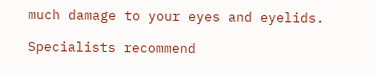much damage to your eyes and eyelids.

Specialists recommend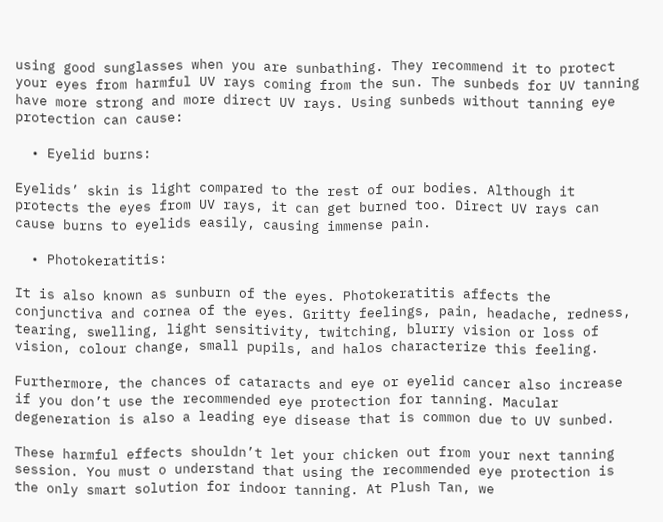using good sunglasses when you are sunbathing. They recommend it to protect your eyes from harmful UV rays coming from the sun. The sunbeds for UV tanning have more strong and more direct UV rays. Using sunbeds without tanning eye protection can cause:

  • Eyelid burns:

Eyelids’ skin is light compared to the rest of our bodies. Although it protects the eyes from UV rays, it can get burned too. Direct UV rays can cause burns to eyelids easily, causing immense pain.

  • Photokeratitis:

It is also known as sunburn of the eyes. Photokeratitis affects the conjunctiva and cornea of the eyes. Gritty feelings, pain, headache, redness, tearing, swelling, light sensitivity, twitching, blurry vision or loss of vision, colour change, small pupils, and halos characterize this feeling.

Furthermore, the chances of cataracts and eye or eyelid cancer also increase if you don’t use the recommended eye protection for tanning. Macular degeneration is also a leading eye disease that is common due to UV sunbed.

These harmful effects shouldn’t let your chicken out from your next tanning session. You must o understand that using the recommended eye protection is the only smart solution for indoor tanning. At Plush Tan, we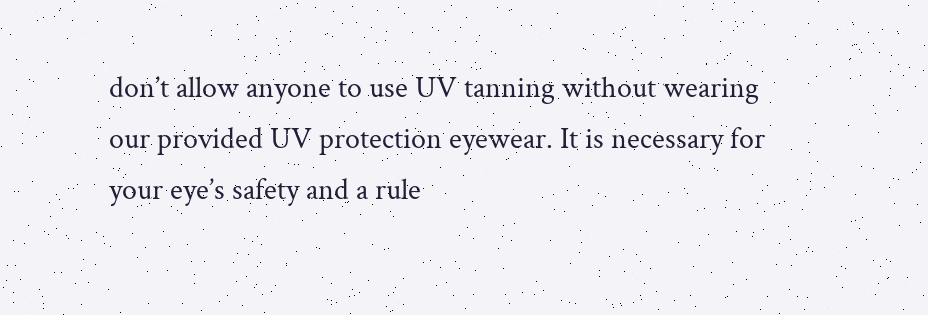don’t allow anyone to use UV tanning without wearing our provided UV protection eyewear. It is necessary for your eye’s safety and a rule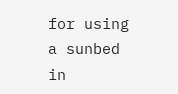for using a sunbed in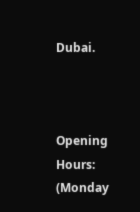Dubai.



Opening Hours:
(Monday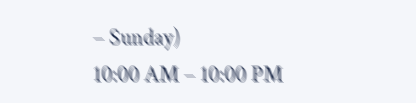– Sunday)
10:00 AM – 10:00 PM